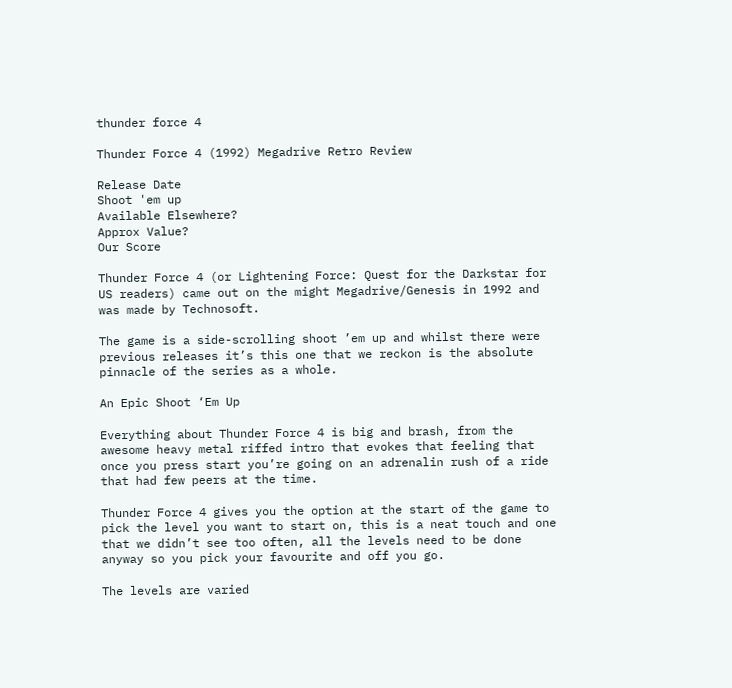thunder force 4

Thunder Force 4 (1992) Megadrive Retro Review

Release Date
Shoot 'em up
Available Elsewhere?
Approx Value?
Our Score

Thunder Force 4 (or Lightening Force: Quest for the Darkstar for US readers) came out on the might Megadrive/Genesis in 1992 and was made by Technosoft.

The game is a side-scrolling shoot ’em up and whilst there were previous releases it’s this one that we reckon is the absolute pinnacle of the series as a whole.

An Epic Shoot ‘Em Up

Everything about Thunder Force 4 is big and brash, from the awesome heavy metal riffed intro that evokes that feeling that once you press start you’re going on an adrenalin rush of a ride that had few peers at the time.

Thunder Force 4 gives you the option at the start of the game to pick the level you want to start on, this is a neat touch and one that we didn’t see too often, all the levels need to be done anyway so you pick your favourite and off you go.

The levels are varied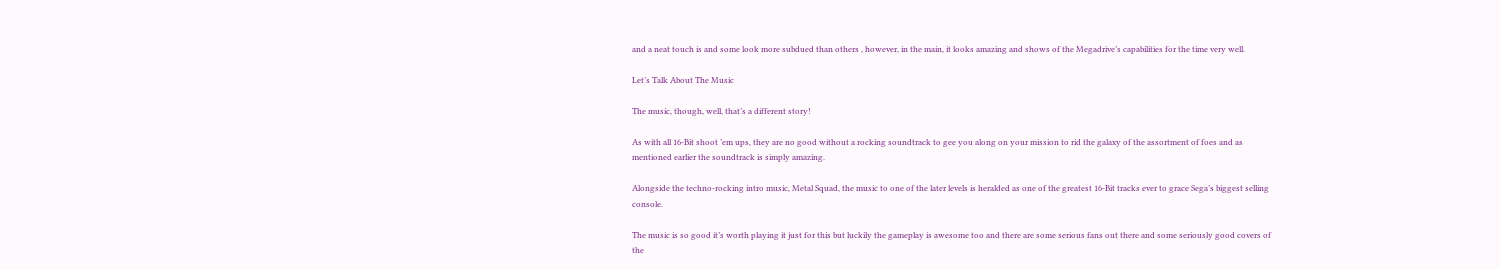and a neat touch is and some look more subdued than others , however, in the main, it looks amazing and shows of the Megadrive’s capabilities for the time very well.

Let’s Talk About The Music

The music, though, well, that’s a different story!

As with all 16-Bit shoot ’em ups, they are no good without a rocking soundtrack to gee you along on your mission to rid the galaxy of the assortment of foes and as mentioned earlier the soundtrack is simply amazing.

Alongside the techno-rocking intro music, Metal Squad, the music to one of the later levels is heralded as one of the greatest 16-Bit tracks ever to grace Sega’s biggest selling console.

The music is so good it’s worth playing it just for this but luckily the gameplay is awesome too and there are some serious fans out there and some seriously good covers of the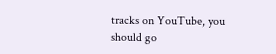tracks on YouTube, you should go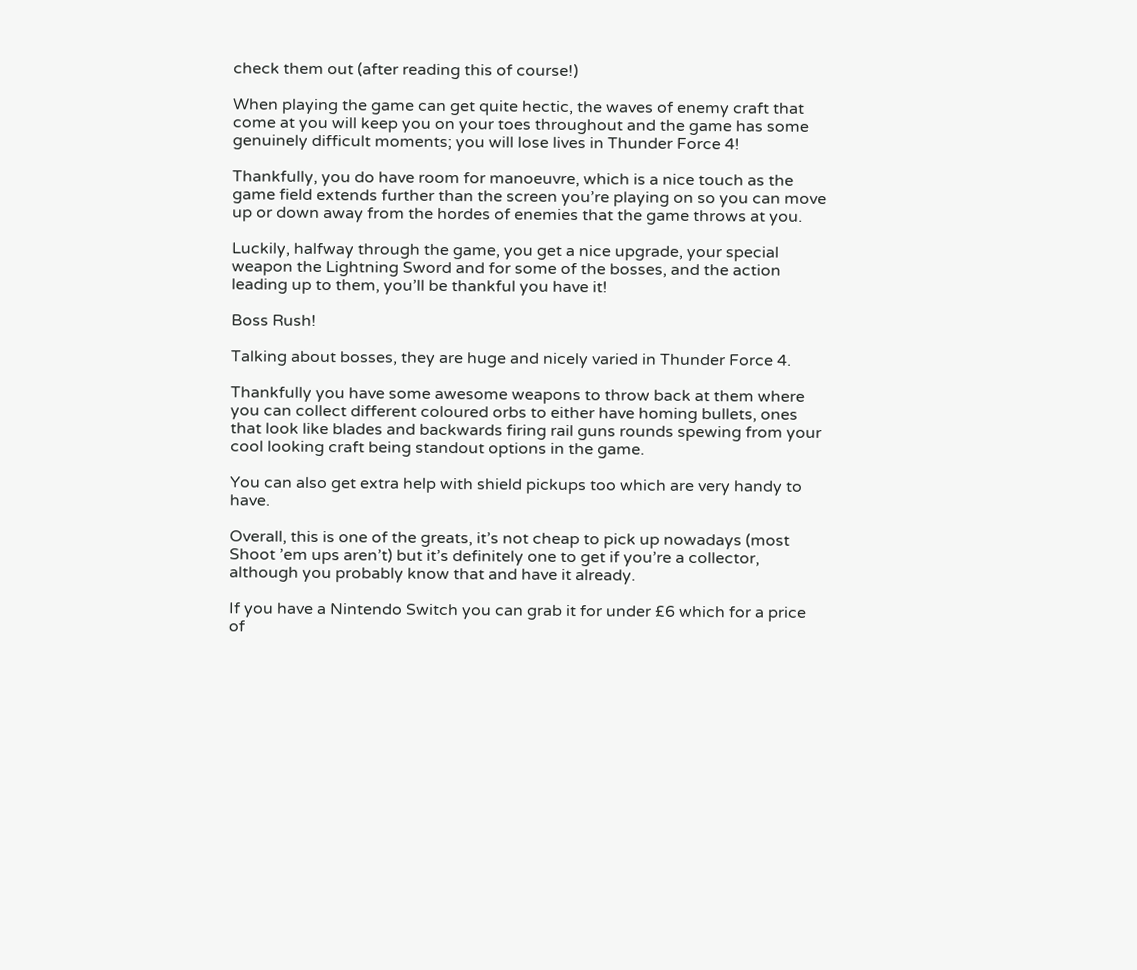check them out (after reading this of course!)

When playing the game can get quite hectic, the waves of enemy craft that come at you will keep you on your toes throughout and the game has some genuinely difficult moments; you will lose lives in Thunder Force 4!

Thankfully, you do have room for manoeuvre, which is a nice touch as the game field extends further than the screen you’re playing on so you can move up or down away from the hordes of enemies that the game throws at you.

Luckily, halfway through the game, you get a nice upgrade, your special weapon the Lightning Sword and for some of the bosses, and the action leading up to them, you’ll be thankful you have it!

Boss Rush!

Talking about bosses, they are huge and nicely varied in Thunder Force 4.

Thankfully you have some awesome weapons to throw back at them where you can collect different coloured orbs to either have homing bullets, ones that look like blades and backwards firing rail guns rounds spewing from your cool looking craft being standout options in the game.

You can also get extra help with shield pickups too which are very handy to have.

Overall, this is one of the greats, it’s not cheap to pick up nowadays (most Shoot ’em ups aren’t) but it’s definitely one to get if you’re a collector, although you probably know that and have it already.

If you have a Nintendo Switch you can grab it for under £6 which for a price of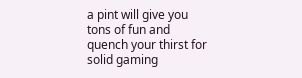a pint will give you tons of fun and quench your thirst for solid gaming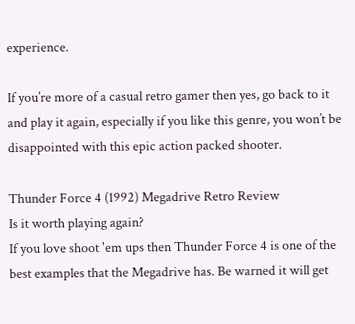experience.

If you’re more of a casual retro gamer then yes, go back to it and play it again, especially if you like this genre, you won’t be disappointed with this epic action packed shooter.

Thunder Force 4 (1992) Megadrive Retro Review
Is it worth playing again?
If you love shoot 'em ups then Thunder Force 4 is one of the best examples that the Megadrive has. Be warned it will get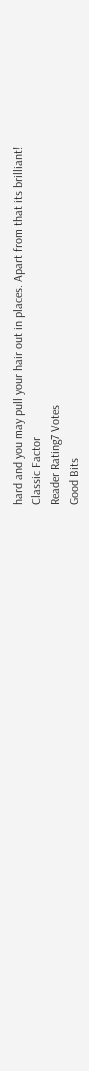hard and you may pull your hair out in places. Apart from that its brilliant!
Classic Factor
Reader Rating7 Votes
Good Bits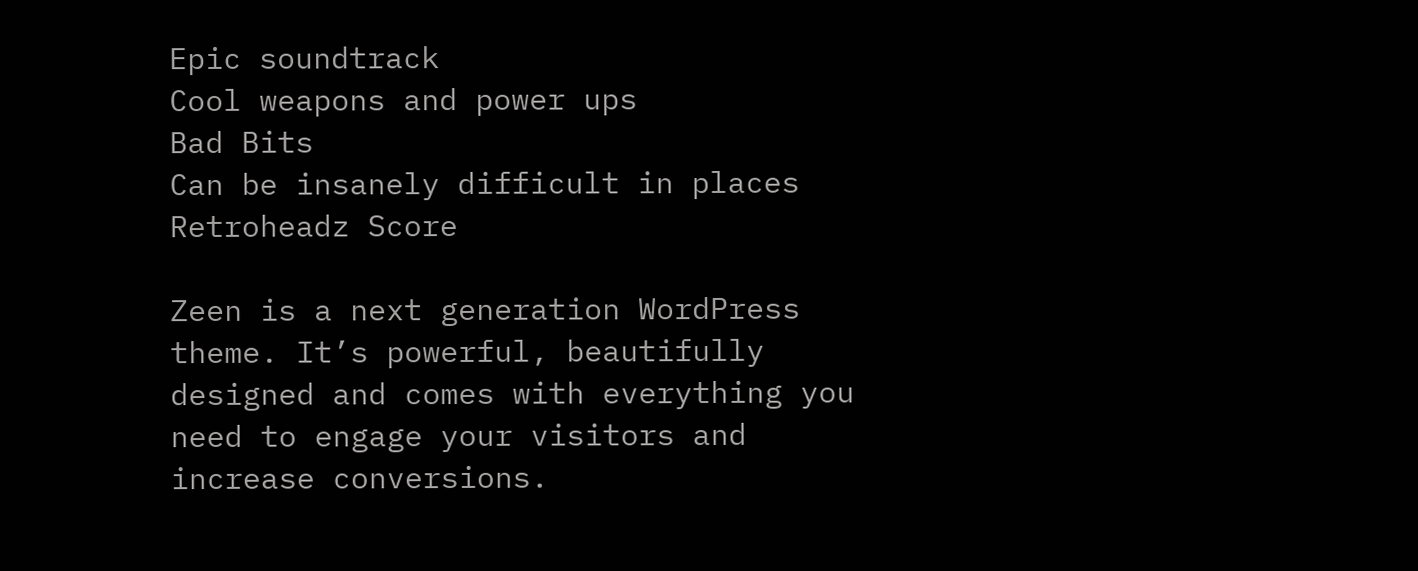Epic soundtrack
Cool weapons and power ups
Bad Bits
Can be insanely difficult in places
Retroheadz Score

Zeen is a next generation WordPress theme. It’s powerful, beautifully designed and comes with everything you need to engage your visitors and increase conversions.